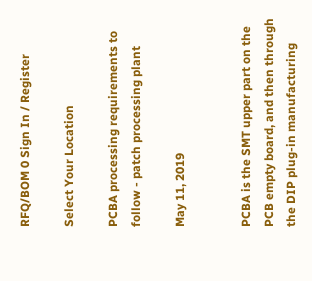RFQ/BOM 0 Sign In / Register

Select Your Location

PCBA processing requirements to follow - patch processing plant

May 11, 2019


PCBA is the SMT upper part on the PCB empty board, and then through the DIP plug-in manufacturing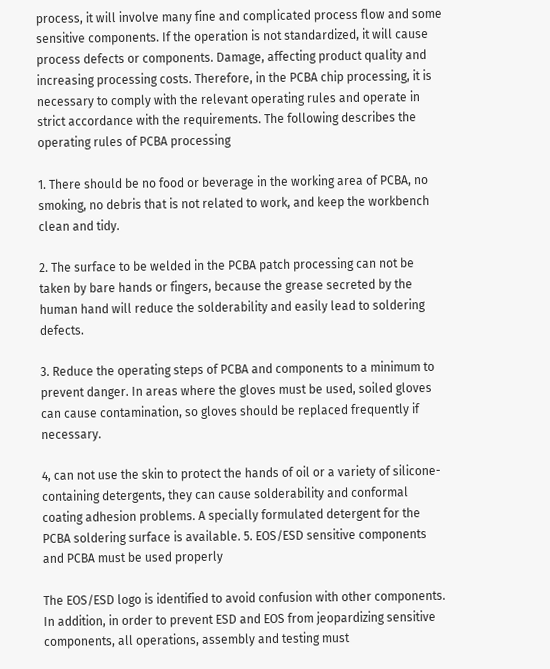process, it will involve many fine and complicated process flow and some sensitive components. If the operation is not standardized, it will cause process defects or components. Damage, affecting product quality and increasing processing costs. Therefore, in the PCBA chip processing, it is necessary to comply with the relevant operating rules and operate in strict accordance with the requirements. The following describes the operating rules of PCBA processing

1. There should be no food or beverage in the working area of PCBA, no smoking, no debris that is not related to work, and keep the workbench clean and tidy.

2. The surface to be welded in the PCBA patch processing can not be taken by bare hands or fingers, because the grease secreted by the human hand will reduce the solderability and easily lead to soldering defects.

3. Reduce the operating steps of PCBA and components to a minimum to prevent danger. In areas where the gloves must be used, soiled gloves can cause contamination, so gloves should be replaced frequently if necessary.

4, can not use the skin to protect the hands of oil or a variety of silicone-containing detergents, they can cause solderability and conformal coating adhesion problems. A specially formulated detergent for the PCBA soldering surface is available. 5. EOS/ESD sensitive components and PCBA must be used properly

The EOS/ESD logo is identified to avoid confusion with other components. In addition, in order to prevent ESD and EOS from jeopardizing sensitive components, all operations, assembly and testing must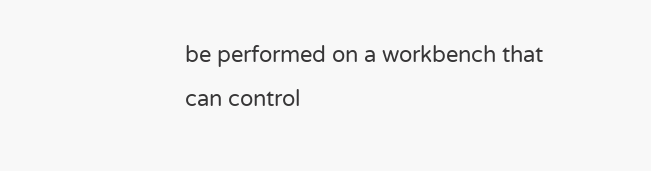be performed on a workbench that can control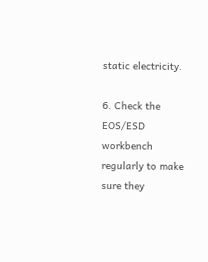static electricity.

6. Check the EOS/ESD workbench regularly to make sure they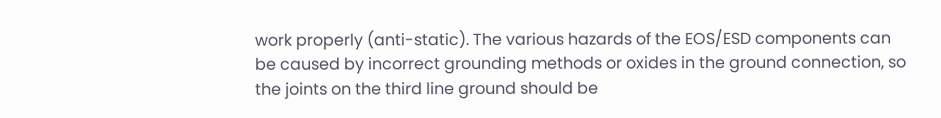work properly (anti-static). The various hazards of the EOS/ESD components can be caused by incorrect grounding methods or oxides in the ground connection, so the joints on the third line ground should be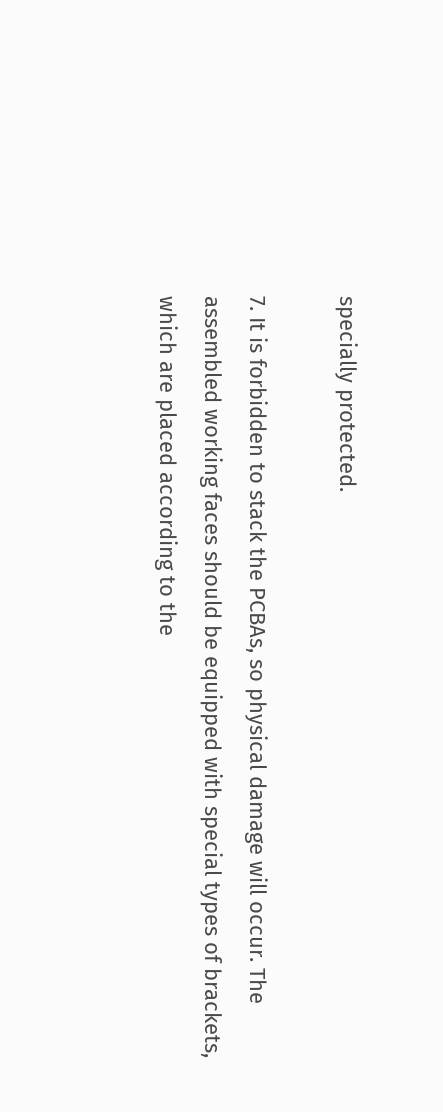specially protected.

7. It is forbidden to stack the PCBAs, so physical damage will occur. The assembled working faces should be equipped with special types of brackets, which are placed according to the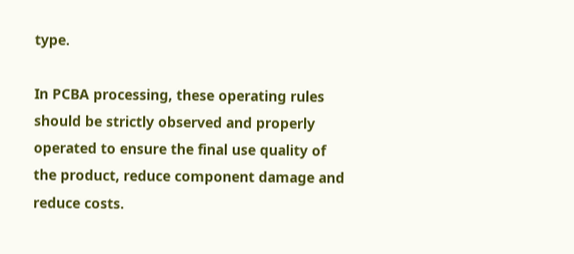type.

In PCBA processing, these operating rules should be strictly observed and properly operated to ensure the final use quality of the product, reduce component damage and reduce costs.